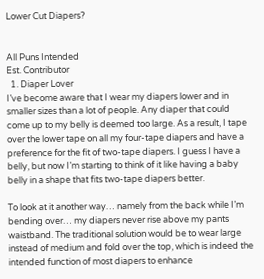Lower Cut Diapers?


All Puns Intended
Est. Contributor
  1. Diaper Lover
I’ve become aware that I wear my diapers lower and in smaller sizes than a lot of people. Any diaper that could come up to my belly is deemed too large. As a result, I tape over the lower tape on all my four-tape diapers and have a preference for the fit of two-tape diapers. I guess I have a belly, but now I’m starting to think of it like having a baby belly in a shape that fits two-tape diapers better.

To look at it another way… namely from the back while I’m bending over… my diapers never rise above my pants waistband. The traditional solution would be to wear large instead of medium and fold over the top, which is indeed the intended function of most diapers to enhance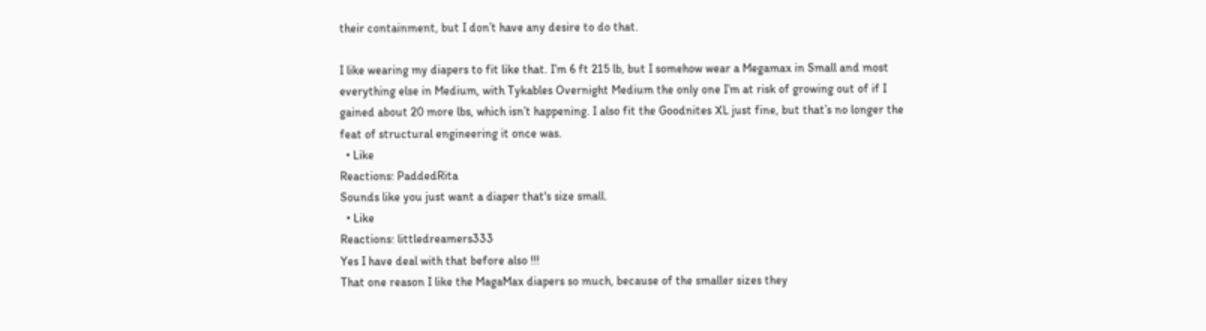their containment, but I don’t have any desire to do that.

I like wearing my diapers to fit like that. I’m 6 ft 215 lb, but I somehow wear a Megamax in Small and most everything else in Medium, with Tykables Overnight Medium the only one I’m at risk of growing out of if I gained about 20 more lbs, which isn’t happening. I also fit the Goodnites XL just fine, but that’s no longer the feat of structural engineering it once was.
  • Like
Reactions: PaddedRita
Sounds like you just want a diaper that's size small.
  • Like
Reactions: littledreamers333
Yes I have deal with that before also !!!
That one reason I like the MagaMax diapers so much, because of the smaller sizes they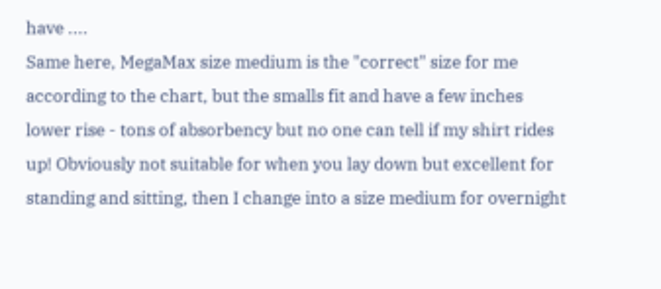have ....
Same here, MegaMax size medium is the "correct" size for me according to the chart, but the smalls fit and have a few inches lower rise - tons of absorbency but no one can tell if my shirt rides up! Obviously not suitable for when you lay down but excellent for standing and sitting, then I change into a size medium for overnight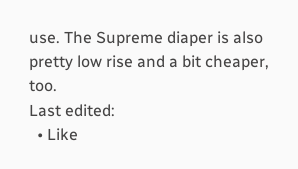use. The Supreme diaper is also pretty low rise and a bit cheaper, too.
Last edited:
  • Like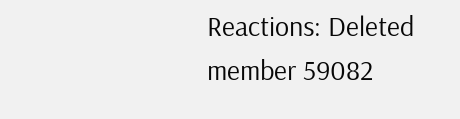Reactions: Deleted member 59082